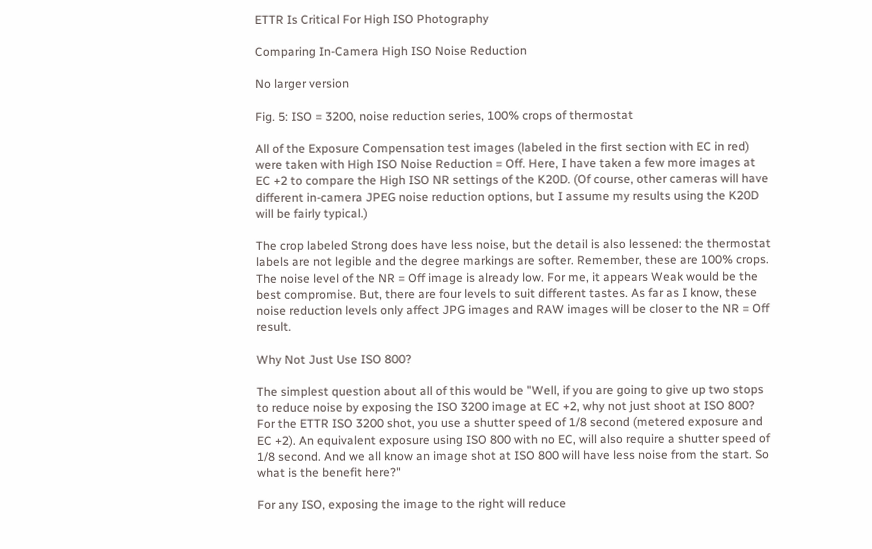ETTR Is Critical For High ISO Photography

Comparing In-Camera High ISO Noise Reduction

No larger version

Fig. 5: ISO = 3200, noise reduction series, 100% crops of thermostat

All of the Exposure Compensation test images (labeled in the first section with EC in red) were taken with High ISO Noise Reduction = Off. Here, I have taken a few more images at EC +2 to compare the High ISO NR settings of the K20D. (Of course, other cameras will have different in-camera JPEG noise reduction options, but I assume my results using the K20D will be fairly typical.)

The crop labeled Strong does have less noise, but the detail is also lessened: the thermostat labels are not legible and the degree markings are softer. Remember, these are 100% crops. The noise level of the NR = Off image is already low. For me, it appears Weak would be the best compromise. But, there are four levels to suit different tastes. As far as I know, these noise reduction levels only affect JPG images and RAW images will be closer to the NR = Off result.

Why Not Just Use ISO 800?

The simplest question about all of this would be "Well, if you are going to give up two stops to reduce noise by exposing the ISO 3200 image at EC +2, why not just shoot at ISO 800? For the ETTR ISO 3200 shot, you use a shutter speed of 1/8 second (metered exposure and EC +2). An equivalent exposure using ISO 800 with no EC, will also require a shutter speed of 1/8 second. And we all know an image shot at ISO 800 will have less noise from the start. So what is the benefit here?"

For any ISO, exposing the image to the right will reduce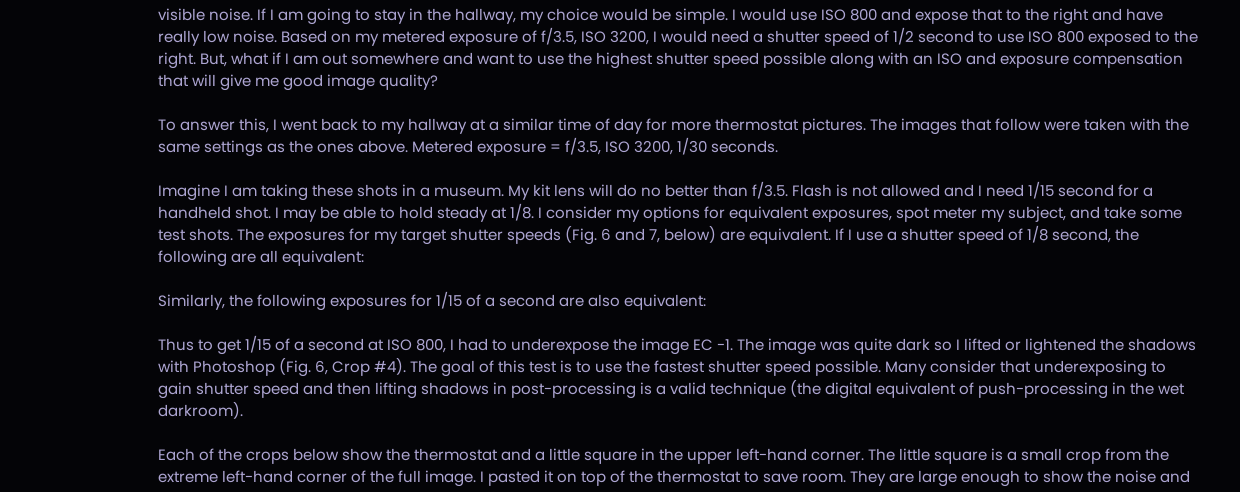visible noise. If I am going to stay in the hallway, my choice would be simple. I would use ISO 800 and expose that to the right and have really low noise. Based on my metered exposure of f/3.5, ISO 3200, I would need a shutter speed of 1/2 second to use ISO 800 exposed to the right. But, what if I am out somewhere and want to use the highest shutter speed possible along with an ISO and exposure compensation that will give me good image quality?

To answer this, I went back to my hallway at a similar time of day for more thermostat pictures. The images that follow were taken with the same settings as the ones above. Metered exposure = f/3.5, ISO 3200, 1/30 seconds.

Imagine I am taking these shots in a museum. My kit lens will do no better than f/3.5. Flash is not allowed and I need 1/15 second for a handheld shot. I may be able to hold steady at 1/8. I consider my options for equivalent exposures, spot meter my subject, and take some test shots. The exposures for my target shutter speeds (Fig. 6 and 7, below) are equivalent. If I use a shutter speed of 1/8 second, the following are all equivalent:

Similarly, the following exposures for 1/15 of a second are also equivalent:

Thus to get 1/15 of a second at ISO 800, I had to underexpose the image EC -1. The image was quite dark so I lifted or lightened the shadows with Photoshop (Fig. 6, Crop #4). The goal of this test is to use the fastest shutter speed possible. Many consider that underexposing to gain shutter speed and then lifting shadows in post-processing is a valid technique (the digital equivalent of push-processing in the wet darkroom).

Each of the crops below show the thermostat and a little square in the upper left-hand corner. The little square is a small crop from the extreme left-hand corner of the full image. I pasted it on top of the thermostat to save room. They are large enough to show the noise and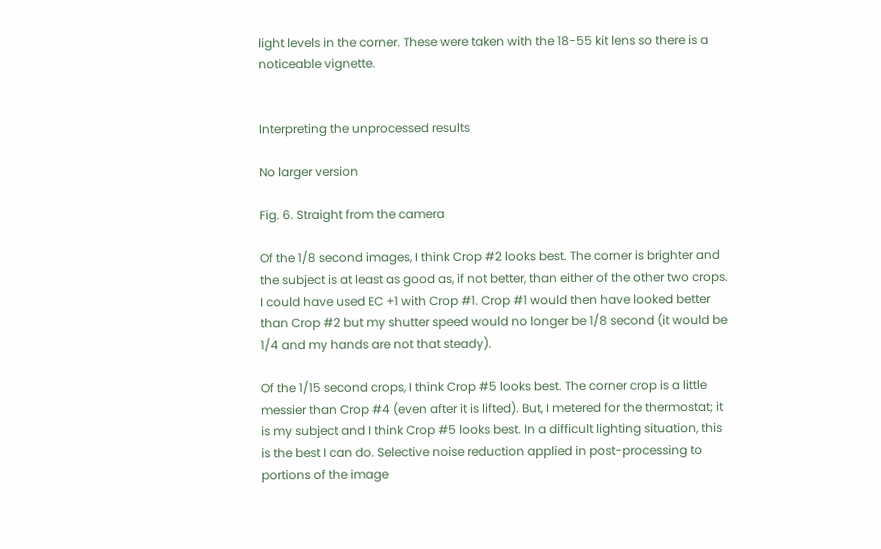light levels in the corner. These were taken with the 18-55 kit lens so there is a noticeable vignette.


Interpreting the unprocessed results

No larger version

Fig. 6. Straight from the camera

Of the 1/8 second images, I think Crop #2 looks best. The corner is brighter and the subject is at least as good as, if not better, than either of the other two crops. I could have used EC +1 with Crop #1. Crop #1 would then have looked better than Crop #2 but my shutter speed would no longer be 1/8 second (it would be 1/4 and my hands are not that steady).

Of the 1/15 second crops, I think Crop #5 looks best. The corner crop is a little messier than Crop #4 (even after it is lifted). But, I metered for the thermostat; it is my subject and I think Crop #5 looks best. In a difficult lighting situation, this is the best I can do. Selective noise reduction applied in post-processing to portions of the image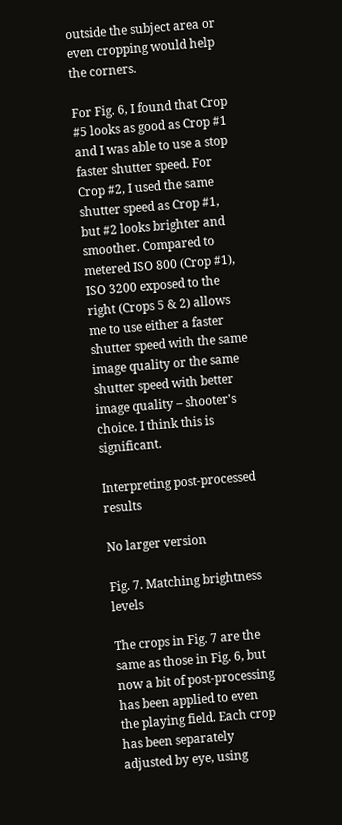outside the subject area or even cropping would help the corners.

For Fig. 6, I found that Crop #5 looks as good as Crop #1 and I was able to use a stop faster shutter speed. For Crop #2, I used the same shutter speed as Crop #1, but #2 looks brighter and smoother. Compared to metered ISO 800 (Crop #1), ISO 3200 exposed to the right (Crops 5 & 2) allows me to use either a faster shutter speed with the same image quality or the same shutter speed with better image quality – shooter's choice. I think this is significant.

Interpreting post-processed results

No larger version

Fig. 7. Matching brightness levels

The crops in Fig. 7 are the same as those in Fig. 6, but now a bit of post-processing has been applied to even the playing field. Each crop has been separately adjusted by eye, using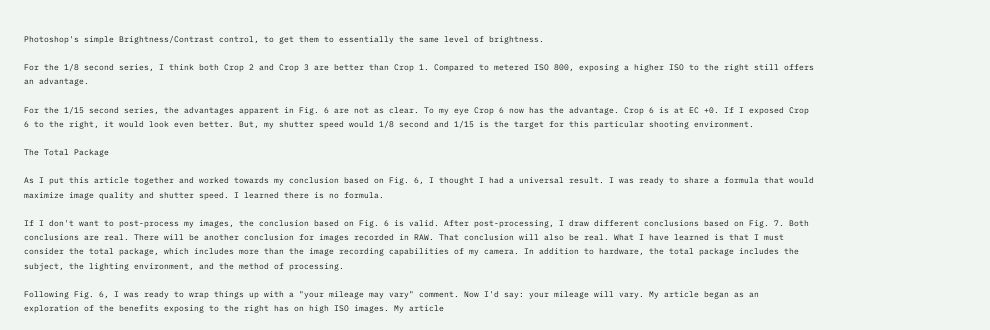Photoshop's simple Brightness/Contrast control, to get them to essentially the same level of brightness.

For the 1/8 second series, I think both Crop 2 and Crop 3 are better than Crop 1. Compared to metered ISO 800, exposing a higher ISO to the right still offers an advantage.

For the 1/15 second series, the advantages apparent in Fig. 6 are not as clear. To my eye Crop 6 now has the advantage. Crop 6 is at EC +0. If I exposed Crop 6 to the right, it would look even better. But, my shutter speed would 1/8 second and 1/15 is the target for this particular shooting environment.

The Total Package

As I put this article together and worked towards my conclusion based on Fig. 6, I thought I had a universal result. I was ready to share a formula that would maximize image quality and shutter speed. I learned there is no formula.

If I don't want to post-process my images, the conclusion based on Fig. 6 is valid. After post-processing, I draw different conclusions based on Fig. 7. Both conclusions are real. There will be another conclusion for images recorded in RAW. That conclusion will also be real. What I have learned is that I must consider the total package, which includes more than the image recording capabilities of my camera. In addition to hardware, the total package includes the subject, the lighting environment, and the method of processing.

Following Fig. 6, I was ready to wrap things up with a "your mileage may vary" comment. Now I'd say: your mileage will vary. My article began as an exploration of the benefits exposing to the right has on high ISO images. My article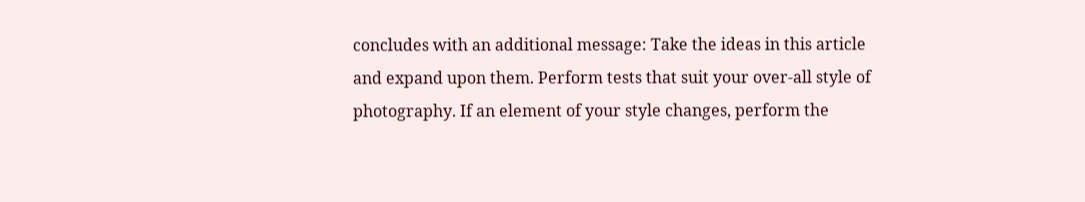concludes with an additional message: Take the ideas in this article and expand upon them. Perform tests that suit your over-all style of photography. If an element of your style changes, perform the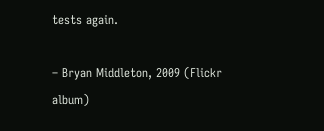tests again.

– Bryan Middleton, 2009 (Flickr album)